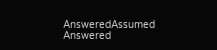AnsweredAssumed Answered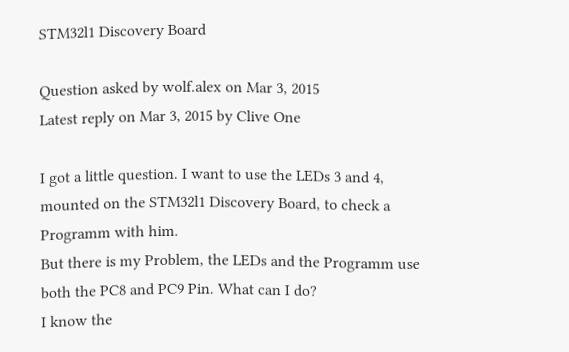STM32l1 Discovery Board

Question asked by wolf.alex on Mar 3, 2015
Latest reply on Mar 3, 2015 by Clive One

I got a little question. I want to use the LEDs 3 and 4, mounted on the STM32l1 Discovery Board, to check a Programm with him.
But there is my Problem, the LEDs and the Programm use both the PC8 and PC9 Pin. What can I do?
I know the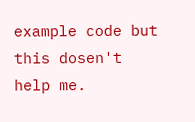example code but this dosen't help me.